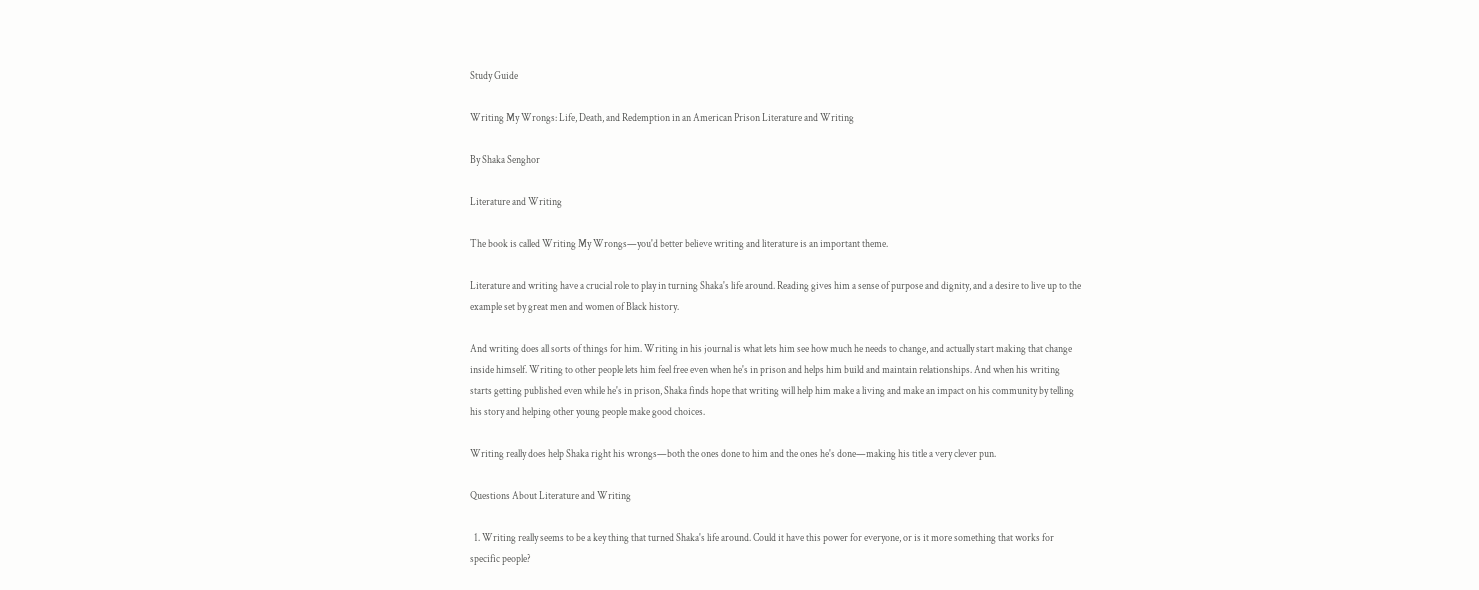Study Guide

Writing My Wrongs: Life, Death, and Redemption in an American Prison Literature and Writing

By Shaka Senghor

Literature and Writing

The book is called Writing My Wrongs—you'd better believe writing and literature is an important theme.

Literature and writing have a crucial role to play in turning Shaka's life around. Reading gives him a sense of purpose and dignity, and a desire to live up to the example set by great men and women of Black history.

And writing does all sorts of things for him. Writing in his journal is what lets him see how much he needs to change, and actually start making that change inside himself. Writing to other people lets him feel free even when he's in prison and helps him build and maintain relationships. And when his writing starts getting published even while he's in prison, Shaka finds hope that writing will help him make a living and make an impact on his community by telling his story and helping other young people make good choices.

Writing really does help Shaka right his wrongs—both the ones done to him and the ones he's done—making his title a very clever pun.

Questions About Literature and Writing

  1. Writing really seems to be a key thing that turned Shaka's life around. Could it have this power for everyone, or is it more something that works for specific people?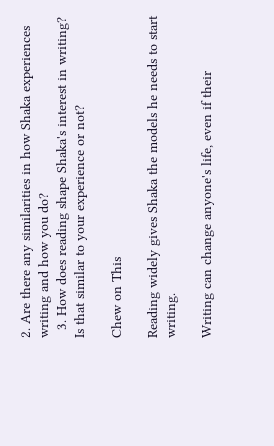2. Are there any similarities in how Shaka experiences writing and how you do?
  3. How does reading shape Shaka's interest in writing? Is that similar to your experience or not?

Chew on This

Reading widely gives Shaka the models he needs to start writing.

Writing can change anyone's life, even if their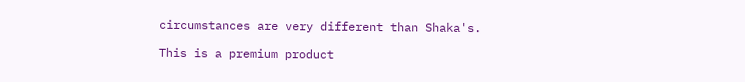circumstances are very different than Shaka's.

This is a premium product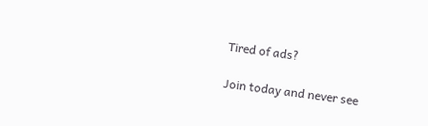Tired of ads?

Join today and never see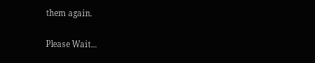them again.

Please Wait...